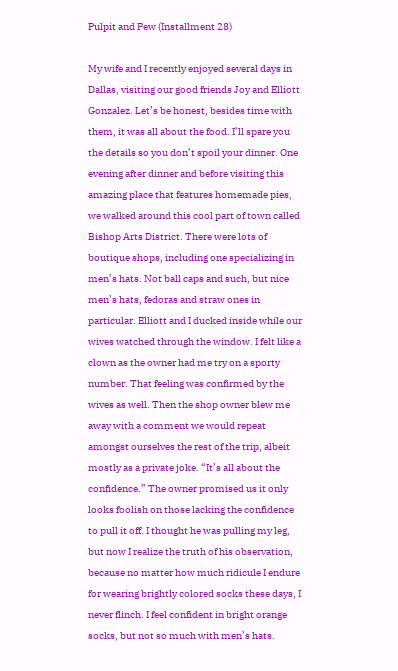Pulpit and Pew (Installment 28)

My wife and I recently enjoyed several days in Dallas, visiting our good friends Joy and Elliott Gonzalez. Let’s be honest, besides time with them, it was all about the food. I’ll spare you the details so you don’t spoil your dinner. One evening after dinner and before visiting this amazing place that features homemade pies, we walked around this cool part of town called Bishop Arts District. There were lots of boutique shops, including one specializing in men’s hats. Not ball caps and such, but nice men’s hats, fedoras and straw ones in particular. Elliott and I ducked inside while our wives watched through the window. I felt like a clown as the owner had me try on a sporty number. That feeling was confirmed by the wives as well. Then the shop owner blew me away with a comment we would repeat amongst ourselves the rest of the trip, albeit mostly as a private joke. “It’s all about the confidence.” The owner promised us it only looks foolish on those lacking the confidence to pull it off. I thought he was pulling my leg, but now I realize the truth of his observation, because no matter how much ridicule I endure for wearing brightly colored socks these days, I never flinch. I feel confident in bright orange socks, but not so much with men’s hats.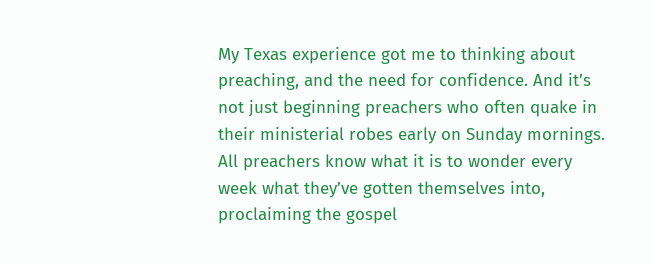My Texas experience got me to thinking about preaching, and the need for confidence. And it’s not just beginning preachers who often quake in their ministerial robes early on Sunday mornings. All preachers know what it is to wonder every week what they’ve gotten themselves into, proclaiming the gospel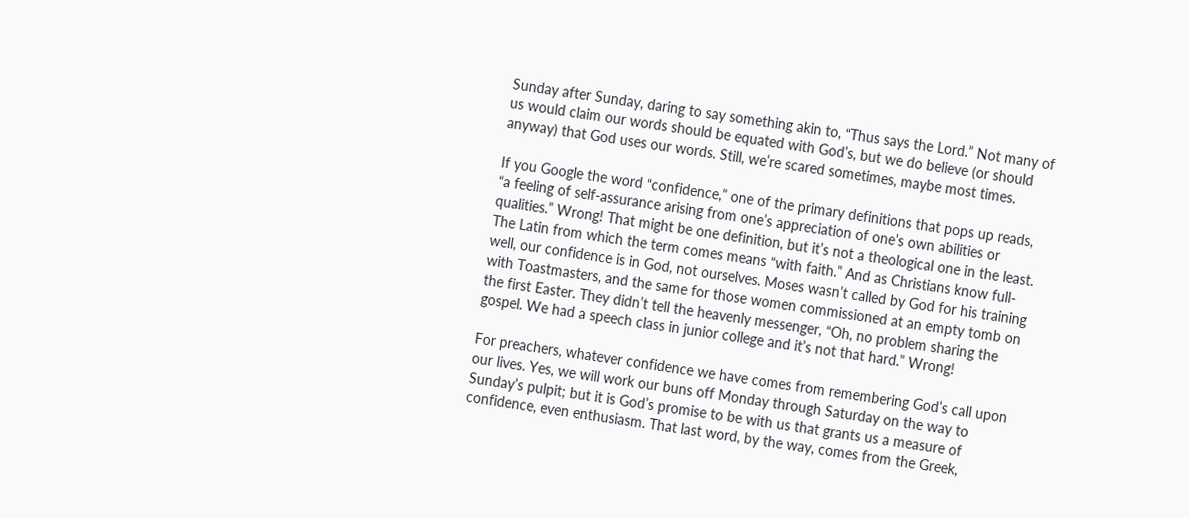Sunday after Sunday, daring to say something akin to, “Thus says the Lord.” Not many of us would claim our words should be equated with God’s, but we do believe (or should anyway) that God uses our words. Still, we’re scared sometimes, maybe most times.

If you Google the word “confidence,” one of the primary definitions that pops up reads, “a feeling of self-assurance arising from one’s appreciation of one’s own abilities or qualities.” Wrong! That might be one definition, but it’s not a theological one in the least. The Latin from which the term comes means “with faith.” And as Christians know full-well, our confidence is in God, not ourselves. Moses wasn’t called by God for his training with Toastmasters, and the same for those women commissioned at an empty tomb on the first Easter. They didn’t tell the heavenly messenger, “Oh, no problem sharing the gospel. We had a speech class in junior college and it’s not that hard.” Wrong!

For preachers, whatever confidence we have comes from remembering God’s call upon our lives. Yes, we will work our buns off Monday through Saturday on the way to Sunday’s pulpit; but it is God’s promise to be with us that grants us a measure of confidence, even enthusiasm. That last word, by the way, comes from the Greek,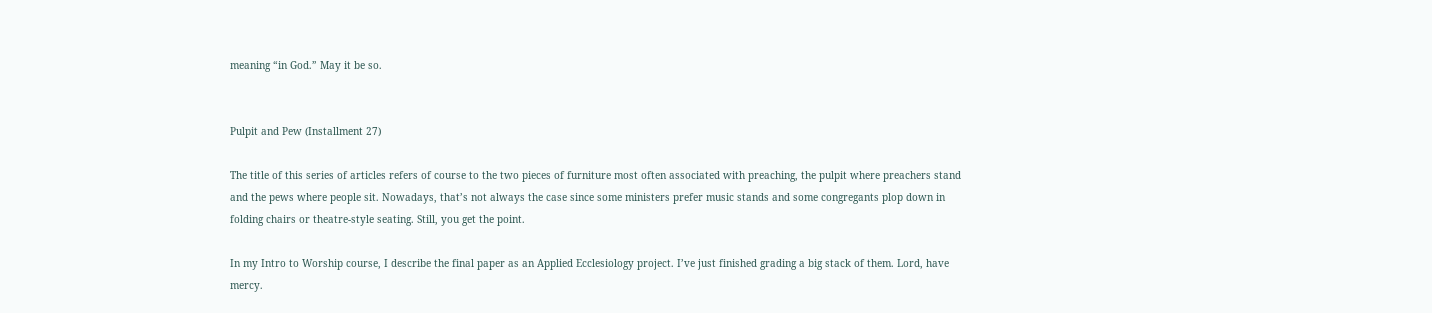meaning “in God.” May it be so.


Pulpit and Pew (Installment 27)

The title of this series of articles refers of course to the two pieces of furniture most often associated with preaching, the pulpit where preachers stand and the pews where people sit. Nowadays, that’s not always the case since some ministers prefer music stands and some congregants plop down in folding chairs or theatre-style seating. Still, you get the point.

In my Intro to Worship course, I describe the final paper as an Applied Ecclesiology project. I’ve just finished grading a big stack of them. Lord, have mercy.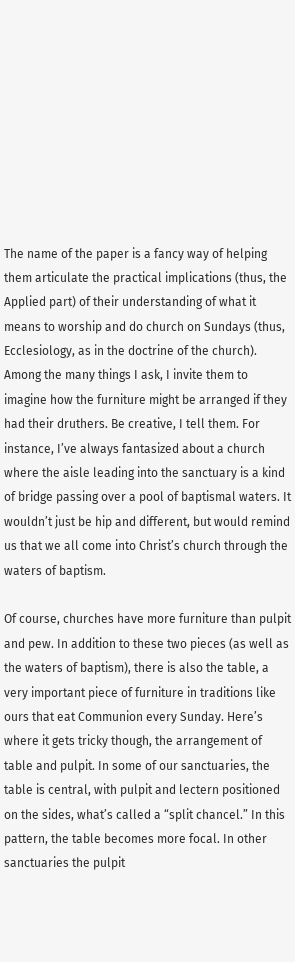The name of the paper is a fancy way of helping them articulate the practical implications (thus, the Applied part) of their understanding of what it means to worship and do church on Sundays (thus, Ecclesiology, as in the doctrine of the church). Among the many things I ask, I invite them to imagine how the furniture might be arranged if they had their druthers. Be creative, I tell them. For instance, I’ve always fantasized about a church where the aisle leading into the sanctuary is a kind of bridge passing over a pool of baptismal waters. It wouldn’t just be hip and different, but would remind us that we all come into Christ’s church through the waters of baptism.

Of course, churches have more furniture than pulpit and pew. In addition to these two pieces (as well as the waters of baptism), there is also the table, a very important piece of furniture in traditions like ours that eat Communion every Sunday. Here’s where it gets tricky though, the arrangement of table and pulpit. In some of our sanctuaries, the table is central, with pulpit and lectern positioned on the sides, what’s called a “split chancel.” In this pattern, the table becomes more focal. In other sanctuaries the pulpit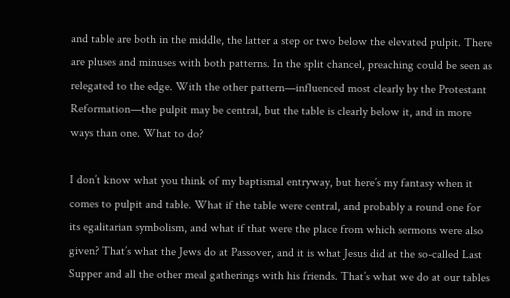and table are both in the middle, the latter a step or two below the elevated pulpit. There are pluses and minuses with both patterns. In the split chancel, preaching could be seen as relegated to the edge. With the other pattern—influenced most clearly by the Protestant Reformation—the pulpit may be central, but the table is clearly below it, and in more ways than one. What to do?

I don’t know what you think of my baptismal entryway, but here’s my fantasy when it comes to pulpit and table. What if the table were central, and probably a round one for its egalitarian symbolism, and what if that were the place from which sermons were also given? That’s what the Jews do at Passover, and it is what Jesus did at the so-called Last Supper and all the other meal gatherings with his friends. That’s what we do at our tables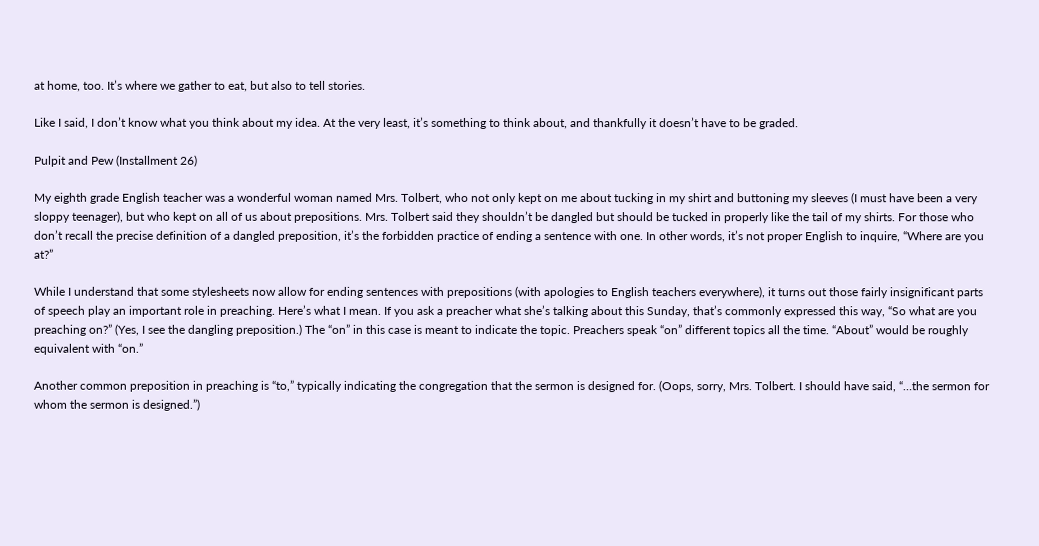at home, too. It’s where we gather to eat, but also to tell stories.

Like I said, I don’t know what you think about my idea. At the very least, it’s something to think about, and thankfully it doesn’t have to be graded.

Pulpit and Pew (Installment 26)

My eighth grade English teacher was a wonderful woman named Mrs. Tolbert, who not only kept on me about tucking in my shirt and buttoning my sleeves (I must have been a very sloppy teenager), but who kept on all of us about prepositions. Mrs. Tolbert said they shouldn’t be dangled but should be tucked in properly like the tail of my shirts. For those who don’t recall the precise definition of a dangled preposition, it’s the forbidden practice of ending a sentence with one. In other words, it’s not proper English to inquire, “Where are you at?”

While I understand that some stylesheets now allow for ending sentences with prepositions (with apologies to English teachers everywhere), it turns out those fairly insignificant parts of speech play an important role in preaching. Here’s what I mean. If you ask a preacher what she’s talking about this Sunday, that’s commonly expressed this way, “So what are you preaching on?” (Yes, I see the dangling preposition.) The “on” in this case is meant to indicate the topic. Preachers speak “on” different topics all the time. “About” would be roughly equivalent with “on.”

Another common preposition in preaching is “to,” typically indicating the congregation that the sermon is designed for. (Oops, sorry, Mrs. Tolbert. I should have said, “…the sermon for whom the sermon is designed.”)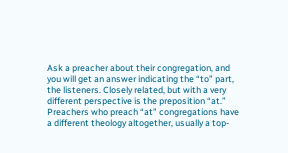Ask a preacher about their congregation, and you will get an answer indicating the “to” part, the listeners. Closely related, but with a very different perspective is the preposition “at.” Preachers who preach “at” congregations have a different theology altogether, usually a top-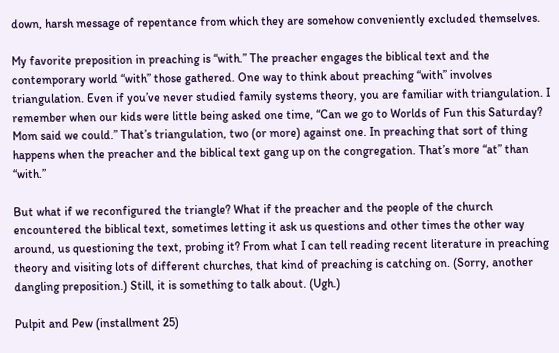down, harsh message of repentance from which they are somehow conveniently excluded themselves.

My favorite preposition in preaching is “with.” The preacher engages the biblical text and the contemporary world “with” those gathered. One way to think about preaching “with” involves triangulation. Even if you’ve never studied family systems theory, you are familiar with triangulation. I remember when our kids were little being asked one time, “Can we go to Worlds of Fun this Saturday? Mom said we could.” That’s triangulation, two (or more) against one. In preaching that sort of thing happens when the preacher and the biblical text gang up on the congregation. That’s more “at” than “with.”

But what if we reconfigured the triangle? What if the preacher and the people of the church encountered the biblical text, sometimes letting it ask us questions and other times the other way around, us questioning the text, probing it? From what I can tell reading recent literature in preaching theory and visiting lots of different churches, that kind of preaching is catching on. (Sorry, another dangling preposition.) Still, it is something to talk about. (Ugh.)

Pulpit and Pew (installment 25)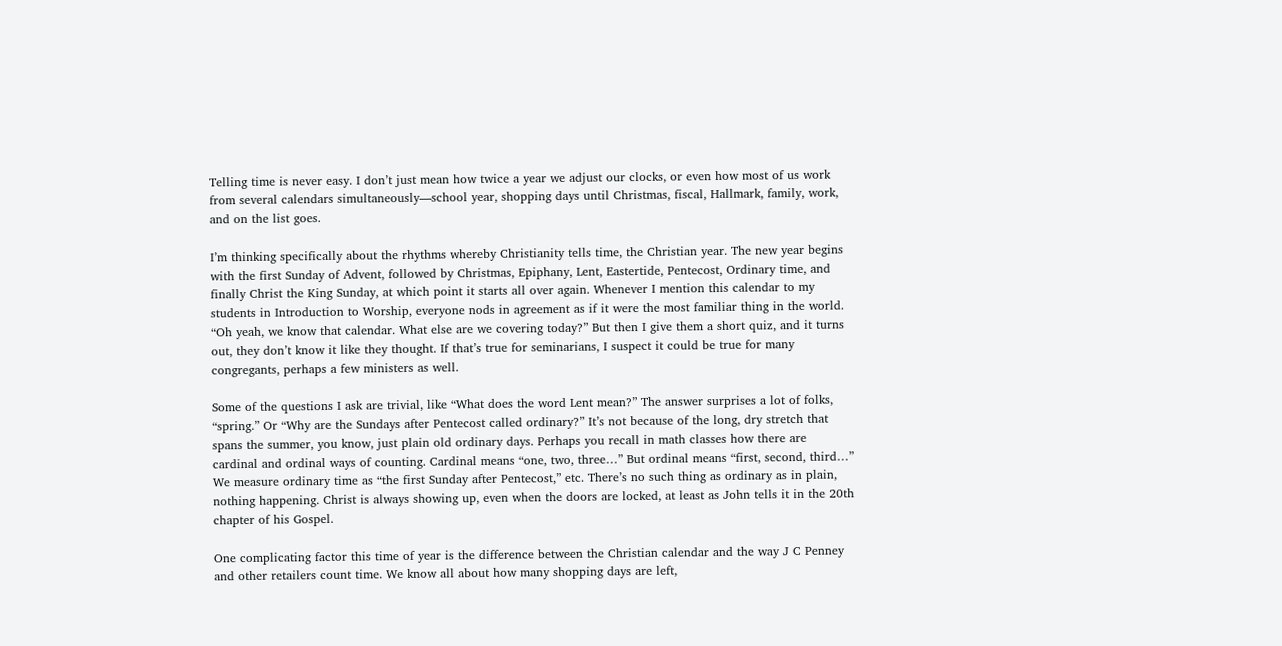Telling time is never easy. I don’t just mean how twice a year we adjust our clocks, or even how most of us work from several calendars simultaneously—school year, shopping days until Christmas, fiscal, Hallmark, family, work, and on the list goes.

I’m thinking specifically about the rhythms whereby Christianity tells time, the Christian year. The new year begins with the first Sunday of Advent, followed by Christmas, Epiphany, Lent, Eastertide, Pentecost, Ordinary time, and finally Christ the King Sunday, at which point it starts all over again. Whenever I mention this calendar to my students in Introduction to Worship, everyone nods in agreement as if it were the most familiar thing in the world. “Oh yeah, we know that calendar. What else are we covering today?” But then I give them a short quiz, and it turns out, they don’t know it like they thought. If that’s true for seminarians, I suspect it could be true for many congregants, perhaps a few ministers as well.

Some of the questions I ask are trivial, like “What does the word Lent mean?” The answer surprises a lot of folks, “spring.” Or “Why are the Sundays after Pentecost called ordinary?” It’s not because of the long, dry stretch that spans the summer, you know, just plain old ordinary days. Perhaps you recall in math classes how there are cardinal and ordinal ways of counting. Cardinal means “one, two, three…” But ordinal means “first, second, third…” We measure ordinary time as “the first Sunday after Pentecost,” etc. There’s no such thing as ordinary as in plain, nothing happening. Christ is always showing up, even when the doors are locked, at least as John tells it in the 20th chapter of his Gospel.

One complicating factor this time of year is the difference between the Christian calendar and the way J C Penney and other retailers count time. We know all about how many shopping days are left,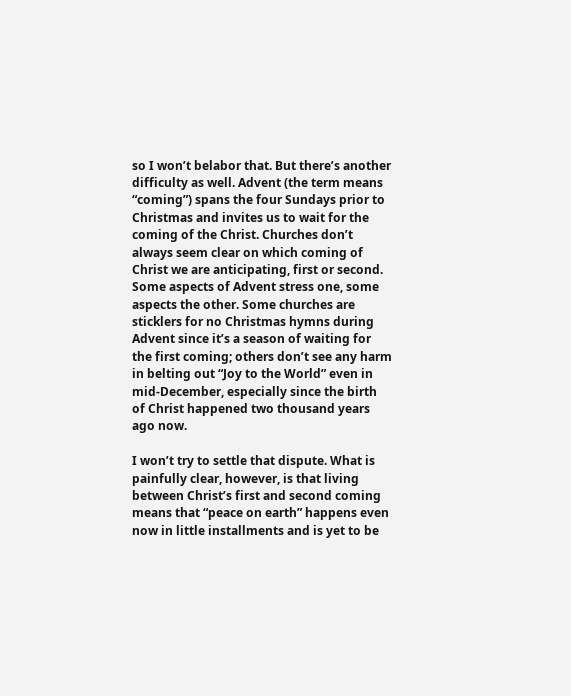so I won’t belabor that. But there’s another difficulty as well. Advent (the term means “coming”) spans the four Sundays prior to Christmas and invites us to wait for the coming of the Christ. Churches don’t always seem clear on which coming of Christ we are anticipating, first or second. Some aspects of Advent stress one, some aspects the other. Some churches are sticklers for no Christmas hymns during Advent since it’s a season of waiting for the first coming; others don’t see any harm in belting out “Joy to the World” even in mid-December, especially since the birth of Christ happened two thousand years ago now.

I won’t try to settle that dispute. What is painfully clear, however, is that living between Christ’s first and second coming means that “peace on earth” happens even now in little installments and is yet to be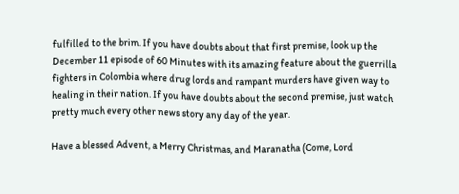fulfilled to the brim. If you have doubts about that first premise, look up the December 11 episode of 60 Minutes with its amazing feature about the guerrilla fighters in Colombia where drug lords and rampant murders have given way to healing in their nation. If you have doubts about the second premise, just watch pretty much every other news story any day of the year.

Have a blessed Advent, a Merry Christmas, and Maranatha (Come, Lord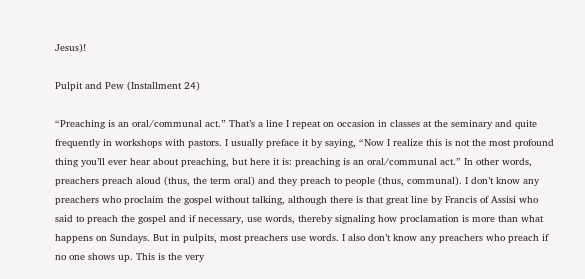Jesus)!

Pulpit and Pew (Installment 24)

“Preaching is an oral/communal act.” That’s a line I repeat on occasion in classes at the seminary and quite frequently in workshops with pastors. I usually preface it by saying, “Now I realize this is not the most profound thing you’ll ever hear about preaching, but here it is: preaching is an oral/communal act.” In other words, preachers preach aloud (thus, the term oral) and they preach to people (thus, communal). I don’t know any preachers who proclaim the gospel without talking, although there is that great line by Francis of Assisi who said to preach the gospel and if necessary, use words, thereby signaling how proclamation is more than what happens on Sundays. But in pulpits, most preachers use words. I also don’t know any preachers who preach if no one shows up. This is the very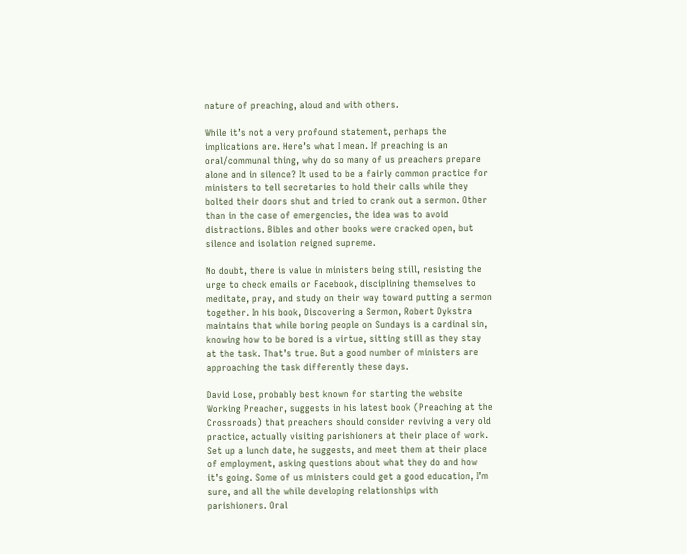nature of preaching, aloud and with others.

While it’s not a very profound statement, perhaps the implications are. Here’s what I mean. If preaching is an oral/communal thing, why do so many of us preachers prepare alone and in silence? It used to be a fairly common practice for ministers to tell secretaries to hold their calls while they bolted their doors shut and tried to crank out a sermon. Other than in the case of emergencies, the idea was to avoid distractions. Bibles and other books were cracked open, but silence and isolation reigned supreme.

No doubt, there is value in ministers being still, resisting the urge to check emails or Facebook, disciplining themselves to meditate, pray, and study on their way toward putting a sermon together. In his book, Discovering a Sermon, Robert Dykstra maintains that while boring people on Sundays is a cardinal sin, knowing how to be bored is a virtue, sitting still as they stay at the task. That’s true. But a good number of ministers are approaching the task differently these days.

David Lose, probably best known for starting the website Working Preacher, suggests in his latest book (Preaching at the Crossroads) that preachers should consider reviving a very old practice, actually visiting parishioners at their place of work. Set up a lunch date, he suggests, and meet them at their place of employment, asking questions about what they do and how it’s going. Some of us ministers could get a good education, I’m sure, and all the while developing relationships with parishioners. Oral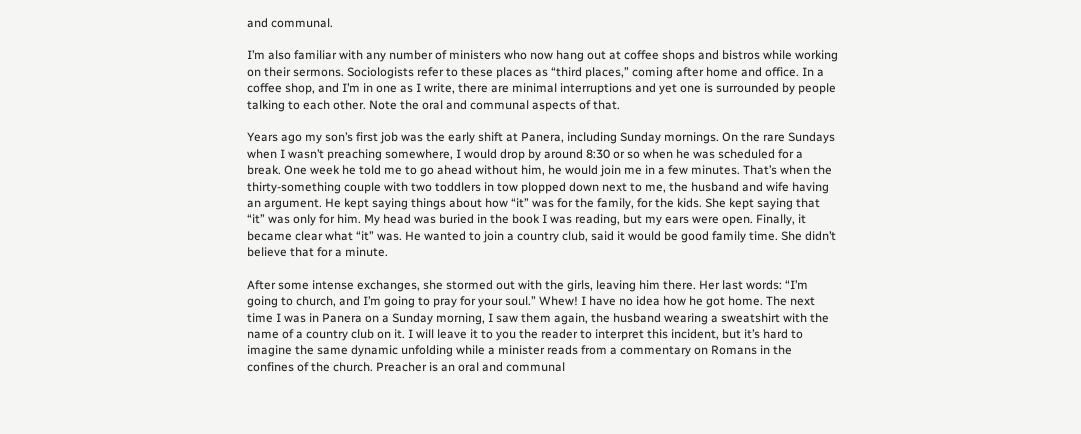and communal.

I’m also familiar with any number of ministers who now hang out at coffee shops and bistros while working on their sermons. Sociologists refer to these places as “third places,” coming after home and office. In a coffee shop, and I’m in one as I write, there are minimal interruptions and yet one is surrounded by people talking to each other. Note the oral and communal aspects of that.

Years ago my son’s first job was the early shift at Panera, including Sunday mornings. On the rare Sundays when I wasn’t preaching somewhere, I would drop by around 8:30 or so when he was scheduled for a break. One week he told me to go ahead without him, he would join me in a few minutes. That’s when the thirty-something couple with two toddlers in tow plopped down next to me, the husband and wife having an argument. He kept saying things about how “it” was for the family, for the kids. She kept saying that “it” was only for him. My head was buried in the book I was reading, but my ears were open. Finally, it became clear what “it” was. He wanted to join a country club, said it would be good family time. She didn’t believe that for a minute.

After some intense exchanges, she stormed out with the girls, leaving him there. Her last words: “I’m going to church, and I’m going to pray for your soul.” Whew! I have no idea how he got home. The next time I was in Panera on a Sunday morning, I saw them again, the husband wearing a sweatshirt with the name of a country club on it. I will leave it to you the reader to interpret this incident, but it’s hard to imagine the same dynamic unfolding while a minister reads from a commentary on Romans in the confines of the church. Preacher is an oral and communal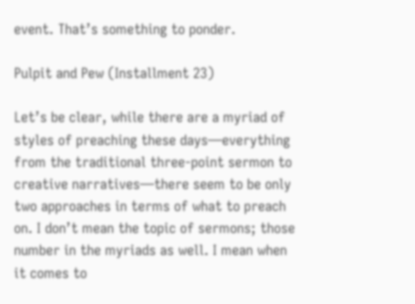event. That’s something to ponder.

Pulpit and Pew (Installment 23)

Let’s be clear, while there are a myriad of styles of preaching these days—everything from the traditional three-point sermon to creative narratives—there seem to be only two approaches in terms of what to preach on. I don’t mean the topic of sermons; those number in the myriads as well. I mean when it comes to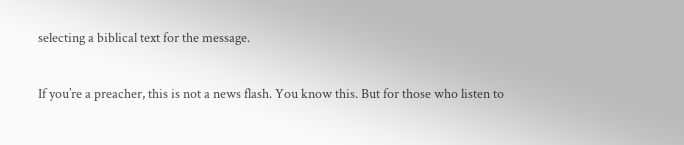selecting a biblical text for the message.

If you’re a preacher, this is not a news flash. You know this. But for those who listen to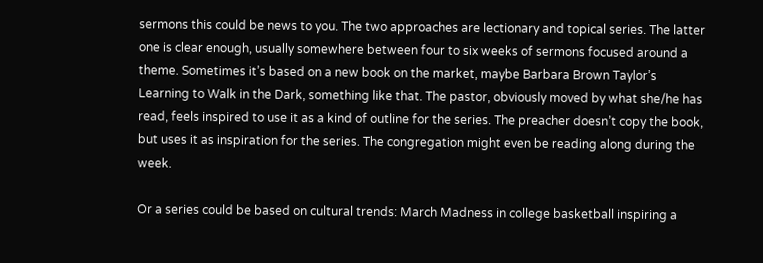sermons this could be news to you. The two approaches are lectionary and topical series. The latter one is clear enough, usually somewhere between four to six weeks of sermons focused around a theme. Sometimes it’s based on a new book on the market, maybe Barbara Brown Taylor’s Learning to Walk in the Dark, something like that. The pastor, obviously moved by what she/he has read, feels inspired to use it as a kind of outline for the series. The preacher doesn’t copy the book, but uses it as inspiration for the series. The congregation might even be reading along during the week.

Or a series could be based on cultural trends: March Madness in college basketball inspiring a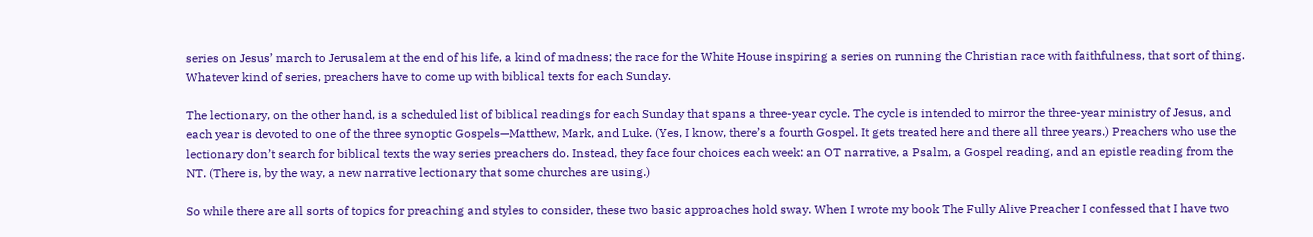series on Jesus’ march to Jerusalem at the end of his life, a kind of madness; the race for the White House inspiring a series on running the Christian race with faithfulness, that sort of thing. Whatever kind of series, preachers have to come up with biblical texts for each Sunday.

The lectionary, on the other hand, is a scheduled list of biblical readings for each Sunday that spans a three-year cycle. The cycle is intended to mirror the three-year ministry of Jesus, and each year is devoted to one of the three synoptic Gospels—Matthew, Mark, and Luke. (Yes, I know, there’s a fourth Gospel. It gets treated here and there all three years.) Preachers who use the lectionary don’t search for biblical texts the way series preachers do. Instead, they face four choices each week: an OT narrative, a Psalm, a Gospel reading, and an epistle reading from the NT. (There is, by the way, a new narrative lectionary that some churches are using.)

So while there are all sorts of topics for preaching and styles to consider, these two basic approaches hold sway. When I wrote my book The Fully Alive Preacher I confessed that I have two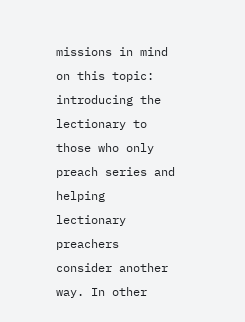missions in mind on this topic: introducing the lectionary to those who only preach series and helping lectionary preachers consider another way. In other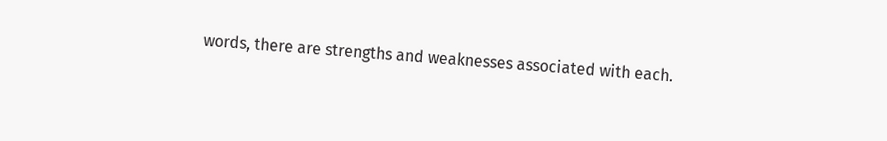words, there are strengths and weaknesses associated with each.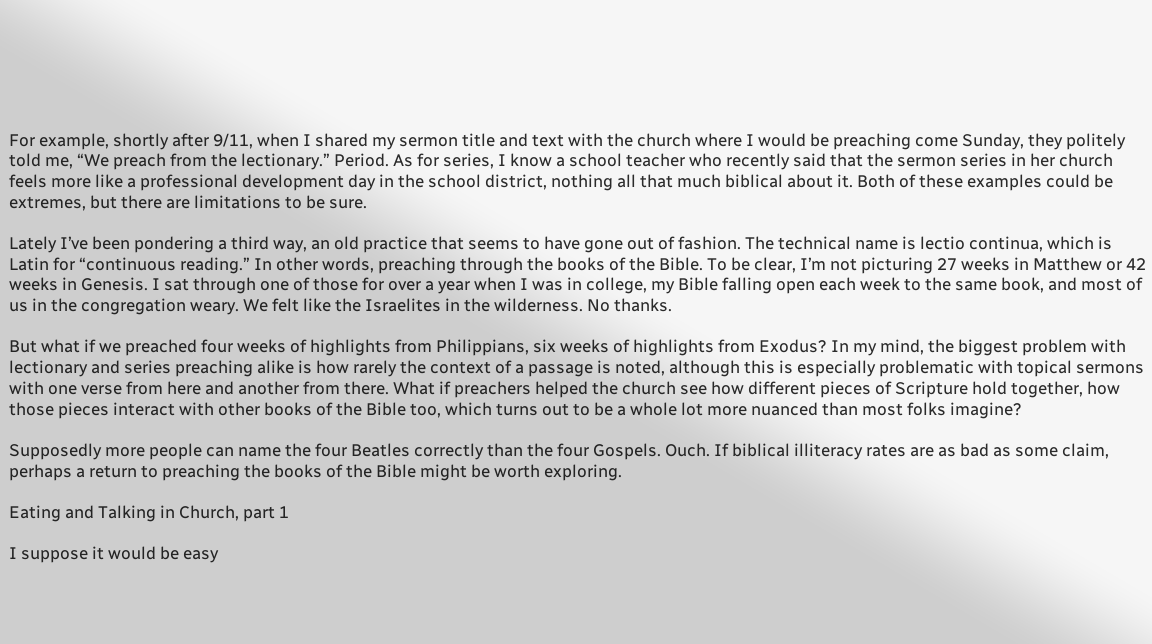For example, shortly after 9/11, when I shared my sermon title and text with the church where I would be preaching come Sunday, they politely told me, “We preach from the lectionary.” Period. As for series, I know a school teacher who recently said that the sermon series in her church feels more like a professional development day in the school district, nothing all that much biblical about it. Both of these examples could be extremes, but there are limitations to be sure.

Lately I’ve been pondering a third way, an old practice that seems to have gone out of fashion. The technical name is lectio continua, which is Latin for “continuous reading.” In other words, preaching through the books of the Bible. To be clear, I’m not picturing 27 weeks in Matthew or 42 weeks in Genesis. I sat through one of those for over a year when I was in college, my Bible falling open each week to the same book, and most of us in the congregation weary. We felt like the Israelites in the wilderness. No thanks.

But what if we preached four weeks of highlights from Philippians, six weeks of highlights from Exodus? In my mind, the biggest problem with lectionary and series preaching alike is how rarely the context of a passage is noted, although this is especially problematic with topical sermons with one verse from here and another from there. What if preachers helped the church see how different pieces of Scripture hold together, how those pieces interact with other books of the Bible too, which turns out to be a whole lot more nuanced than most folks imagine?

Supposedly more people can name the four Beatles correctly than the four Gospels. Ouch. If biblical illiteracy rates are as bad as some claim, perhaps a return to preaching the books of the Bible might be worth exploring.

Eating and Talking in Church, part 1

I suppose it would be easy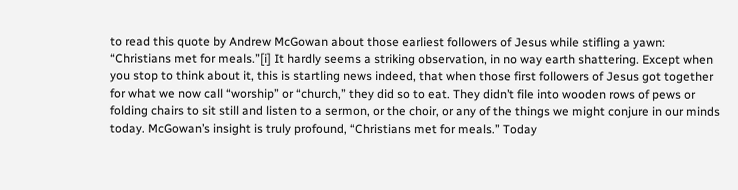to read this quote by Andrew McGowan about those earliest followers of Jesus while stifling a yawn: “Christians met for meals.”[i] It hardly seems a striking observation, in no way earth shattering. Except when you stop to think about it, this is startling news indeed, that when those first followers of Jesus got together for what we now call “worship” or “church,” they did so to eat. They didn’t file into wooden rows of pews or folding chairs to sit still and listen to a sermon, or the choir, or any of the things we might conjure in our minds today. McGowan’s insight is truly profound, “Christians met for meals.” Today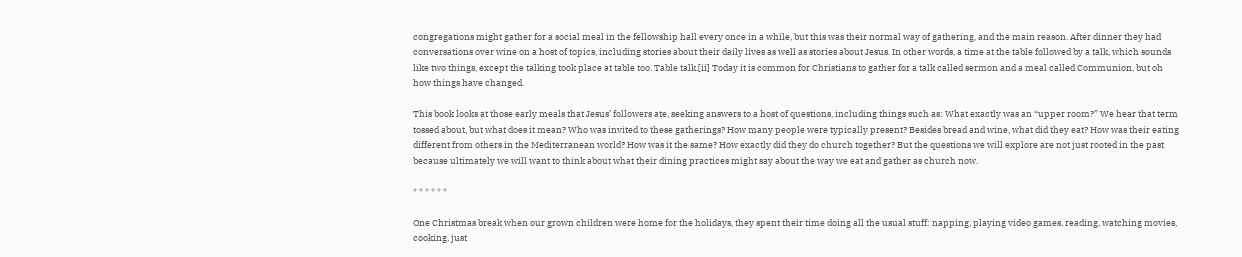congregations might gather for a social meal in the fellowship hall every once in a while, but this was their normal way of gathering, and the main reason. After dinner they had conversations over wine on a host of topics, including stories about their daily lives as well as stories about Jesus. In other words, a time at the table followed by a talk, which sounds like two things, except the talking took place at table too. Table talk.[ii] Today it is common for Christians to gather for a talk called sermon and a meal called Communion, but oh how things have changed.

This book looks at those early meals that Jesus’ followers ate, seeking answers to a host of questions, including things such as: What exactly was an “upper room?” We hear that term tossed about, but what does it mean? Who was invited to these gatherings? How many people were typically present? Besides bread and wine, what did they eat? How was their eating different from others in the Mediterranean world? How was it the same? How exactly did they do church together? But the questions we will explore are not just rooted in the past because ultimately we will want to think about what their dining practices might say about the way we eat and gather as church now.

* * * * * *

One Christmas break when our grown children were home for the holidays, they spent their time doing all the usual stuff: napping, playing video games, reading, watching movies, cooking, just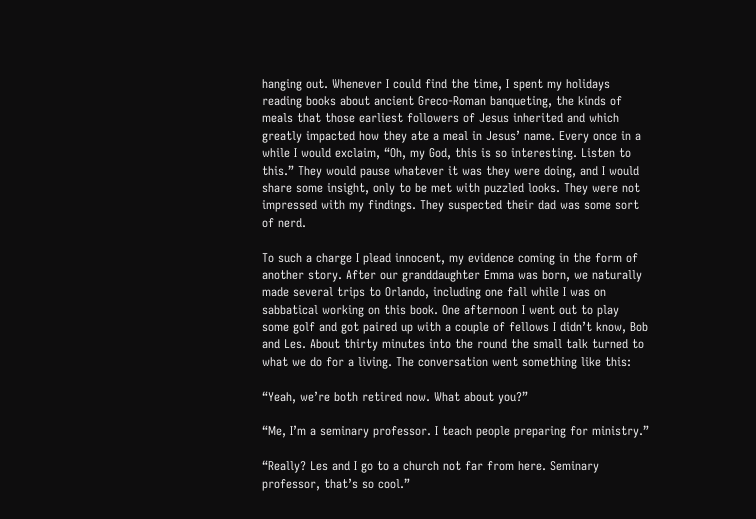hanging out. Whenever I could find the time, I spent my holidays reading books about ancient Greco-Roman banqueting, the kinds of meals that those earliest followers of Jesus inherited and which greatly impacted how they ate a meal in Jesus’ name. Every once in a while I would exclaim, “Oh, my God, this is so interesting. Listen to this.” They would pause whatever it was they were doing, and I would share some insight, only to be met with puzzled looks. They were not impressed with my findings. They suspected their dad was some sort of nerd.

To such a charge I plead innocent, my evidence coming in the form of another story. After our granddaughter Emma was born, we naturally made several trips to Orlando, including one fall while I was on sabbatical working on this book. One afternoon I went out to play some golf and got paired up with a couple of fellows I didn’t know, Bob and Les. About thirty minutes into the round the small talk turned to what we do for a living. The conversation went something like this:

“Yeah, we’re both retired now. What about you?”

“Me, I’m a seminary professor. I teach people preparing for ministry.”

“Really? Les and I go to a church not far from here. Seminary professor, that’s so cool.”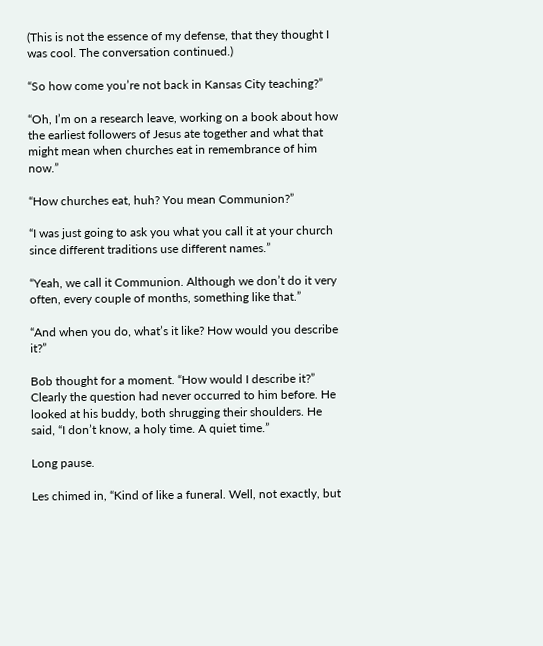(This is not the essence of my defense, that they thought I was cool. The conversation continued.)

“So how come you’re not back in Kansas City teaching?”

“Oh, I’m on a research leave, working on a book about how the earliest followers of Jesus ate together and what that might mean when churches eat in remembrance of him now.”

“How churches eat, huh? You mean Communion?”

“I was just going to ask you what you call it at your church since different traditions use different names.”

“Yeah, we call it Communion. Although we don’t do it very often, every couple of months, something like that.”

“And when you do, what’s it like? How would you describe it?”

Bob thought for a moment. “How would I describe it?” Clearly the question had never occurred to him before. He looked at his buddy, both shrugging their shoulders. He said, “I don’t know, a holy time. A quiet time.”

Long pause.

Les chimed in, “Kind of like a funeral. Well, not exactly, but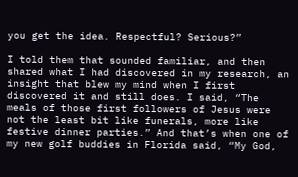you get the idea. Respectful? Serious?”

I told them that sounded familiar, and then shared what I had discovered in my research, an insight that blew my mind when I first discovered it and still does. I said, “The meals of those first followers of Jesus were not the least bit like funerals, more like festive dinner parties.” And that’s when one of my new golf buddies in Florida said, “My God,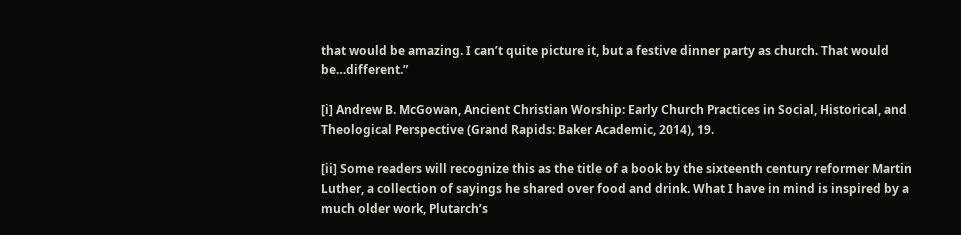that would be amazing. I can’t quite picture it, but a festive dinner party as church. That would be…different.”

[i] Andrew B. McGowan, Ancient Christian Worship: Early Church Practices in Social, Historical, and Theological Perspective (Grand Rapids: Baker Academic, 2014), 19.

[ii] Some readers will recognize this as the title of a book by the sixteenth century reformer Martin Luther, a collection of sayings he shared over food and drink. What I have in mind is inspired by a much older work, Plutarch’s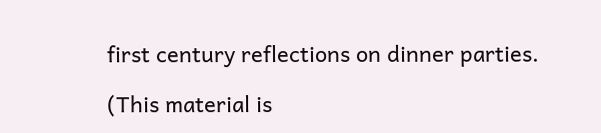first century reflections on dinner parties.

(This material is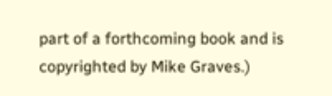part of a forthcoming book and is copyrighted by Mike Graves.)